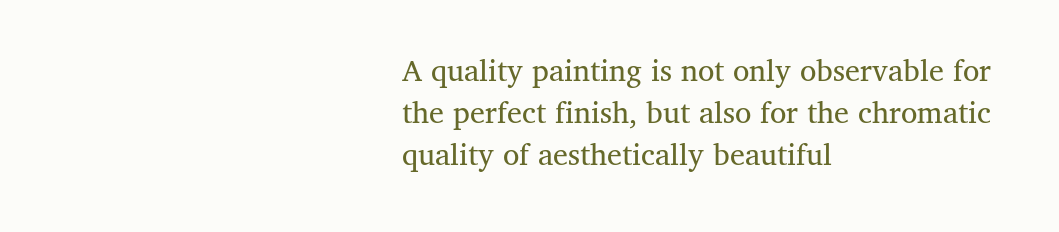A quality painting is not only observable for the perfect finish, but also for the chromatic quality of aesthetically beautiful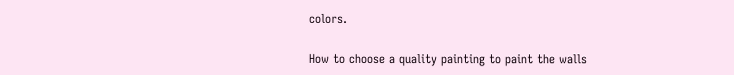colors.

How to choose a quality painting to paint the walls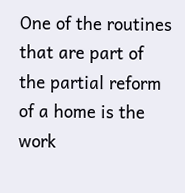One of the routines that are part of the partial reform of a home is the work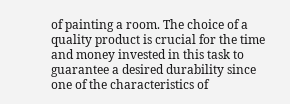of painting a room. The choice of a quality product is crucial for the time and money invested in this task to guarantee a desired durability since one of the characteristics of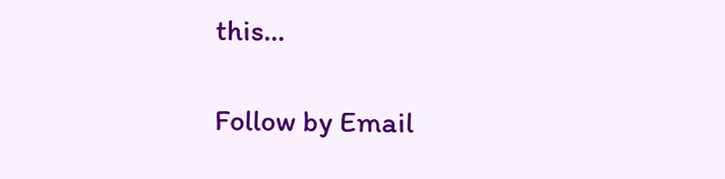this...

Follow by Email